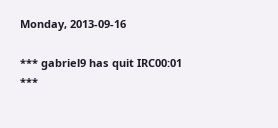Monday, 2013-09-16

*** gabriel9 has quit IRC00:01
***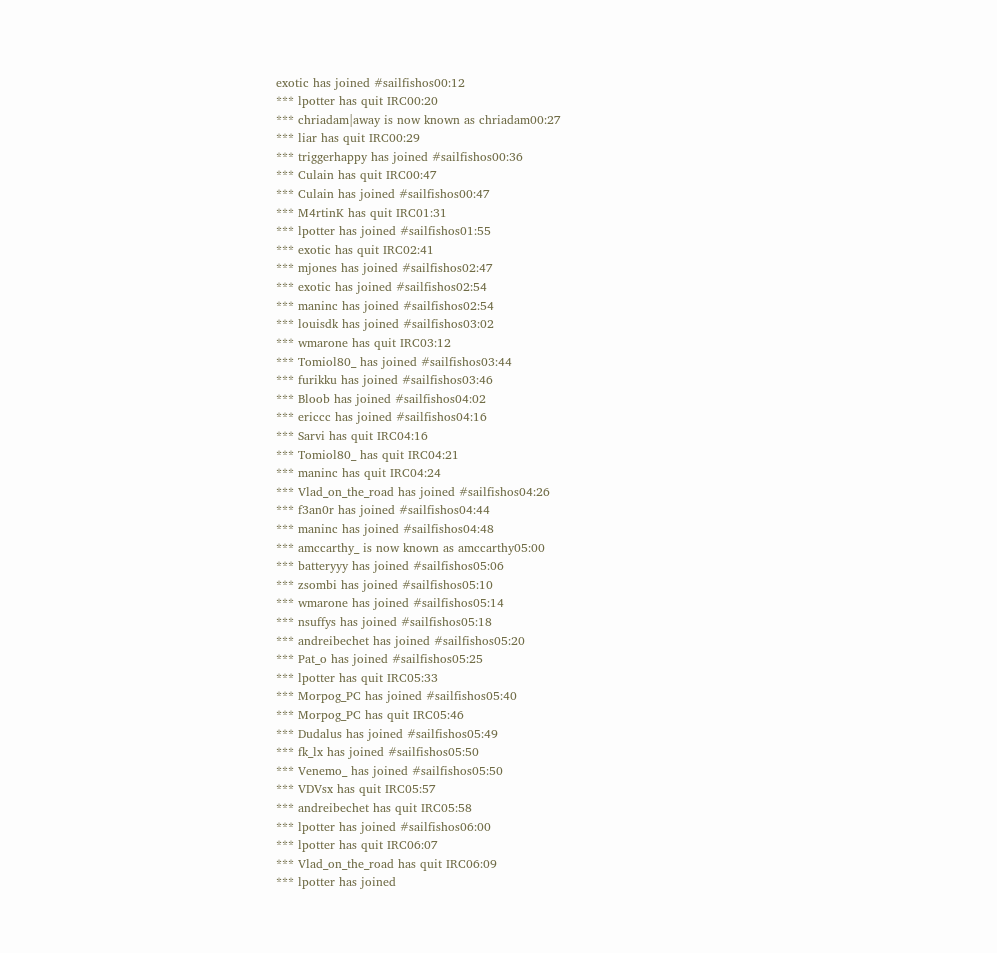exotic has joined #sailfishos00:12
*** lpotter has quit IRC00:20
*** chriadam|away is now known as chriadam00:27
*** liar has quit IRC00:29
*** triggerhappy has joined #sailfishos00:36
*** Culain has quit IRC00:47
*** Culain has joined #sailfishos00:47
*** M4rtinK has quit IRC01:31
*** lpotter has joined #sailfishos01:55
*** exotic has quit IRC02:41
*** mjones has joined #sailfishos02:47
*** exotic has joined #sailfishos02:54
*** maninc has joined #sailfishos02:54
*** louisdk has joined #sailfishos03:02
*** wmarone has quit IRC03:12
*** Tomiol80_ has joined #sailfishos03:44
*** furikku has joined #sailfishos03:46
*** Bloob has joined #sailfishos04:02
*** ericcc has joined #sailfishos04:16
*** Sarvi has quit IRC04:16
*** Tomiol80_ has quit IRC04:21
*** maninc has quit IRC04:24
*** Vlad_on_the_road has joined #sailfishos04:26
*** f3an0r has joined #sailfishos04:44
*** maninc has joined #sailfishos04:48
*** amccarthy_ is now known as amccarthy05:00
*** batteryyy has joined #sailfishos05:06
*** zsombi has joined #sailfishos05:10
*** wmarone has joined #sailfishos05:14
*** nsuffys has joined #sailfishos05:18
*** andreibechet has joined #sailfishos05:20
*** Pat_o has joined #sailfishos05:25
*** lpotter has quit IRC05:33
*** Morpog_PC has joined #sailfishos05:40
*** Morpog_PC has quit IRC05:46
*** Dudalus has joined #sailfishos05:49
*** fk_lx has joined #sailfishos05:50
*** Venemo_ has joined #sailfishos05:50
*** VDVsx has quit IRC05:57
*** andreibechet has quit IRC05:58
*** lpotter has joined #sailfishos06:00
*** lpotter has quit IRC06:07
*** Vlad_on_the_road has quit IRC06:09
*** lpotter has joined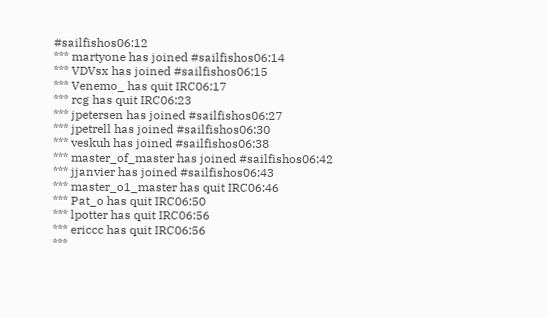#sailfishos06:12
*** martyone has joined #sailfishos06:14
*** VDVsx has joined #sailfishos06:15
*** Venemo_ has quit IRC06:17
*** rcg has quit IRC06:23
*** jpetersen has joined #sailfishos06:27
*** jpetrell has joined #sailfishos06:30
*** veskuh has joined #sailfishos06:38
*** master_of_master has joined #sailfishos06:42
*** jjanvier has joined #sailfishos06:43
*** master_o1_master has quit IRC06:46
*** Pat_o has quit IRC06:50
*** lpotter has quit IRC06:56
*** ericcc has quit IRC06:56
***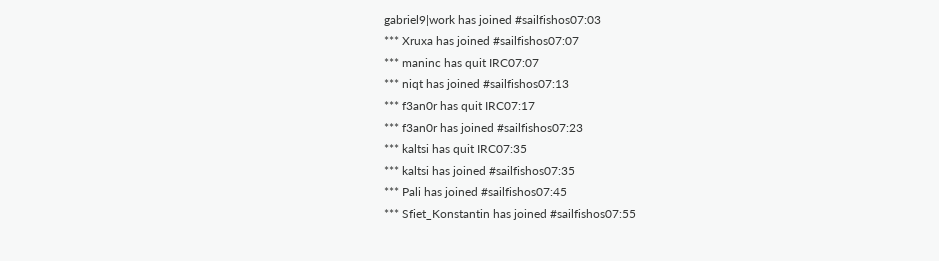gabriel9|work has joined #sailfishos07:03
*** Xruxa has joined #sailfishos07:07
*** maninc has quit IRC07:07
*** niqt has joined #sailfishos07:13
*** f3an0r has quit IRC07:17
*** f3an0r has joined #sailfishos07:23
*** kaltsi has quit IRC07:35
*** kaltsi has joined #sailfishos07:35
*** Pali has joined #sailfishos07:45
*** Sfiet_Konstantin has joined #sailfishos07:55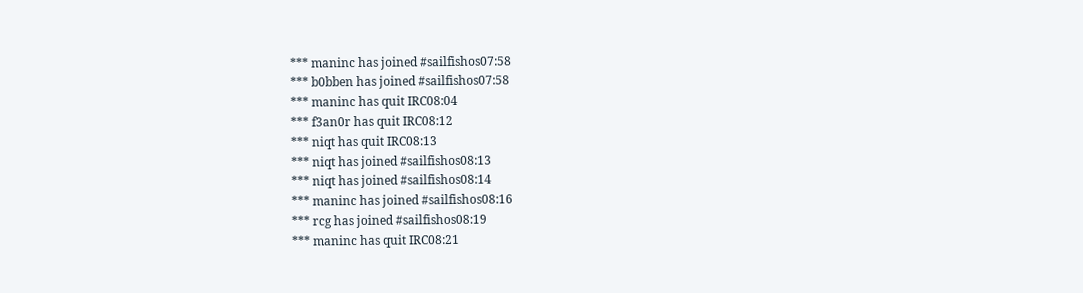*** maninc has joined #sailfishos07:58
*** b0bben has joined #sailfishos07:58
*** maninc has quit IRC08:04
*** f3an0r has quit IRC08:12
*** niqt has quit IRC08:13
*** niqt has joined #sailfishos08:13
*** niqt has joined #sailfishos08:14
*** maninc has joined #sailfishos08:16
*** rcg has joined #sailfishos08:19
*** maninc has quit IRC08:21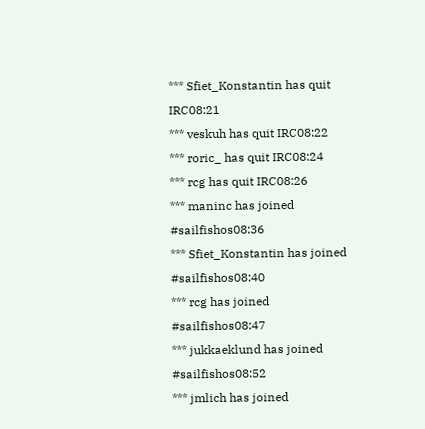*** Sfiet_Konstantin has quit IRC08:21
*** veskuh has quit IRC08:22
*** roric_ has quit IRC08:24
*** rcg has quit IRC08:26
*** maninc has joined #sailfishos08:36
*** Sfiet_Konstantin has joined #sailfishos08:40
*** rcg has joined #sailfishos08:47
*** jukkaeklund has joined #sailfishos08:52
*** jmlich has joined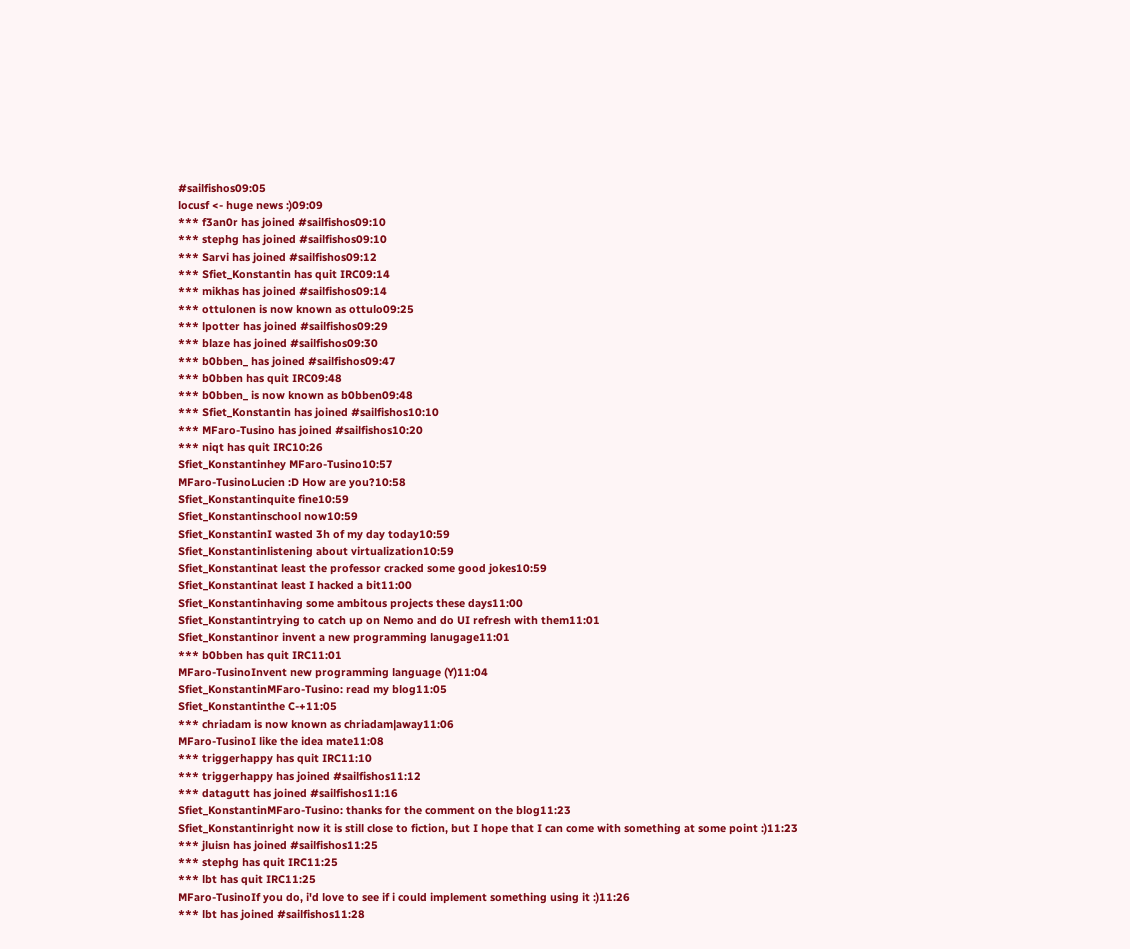#sailfishos09:05
locusf <- huge news :)09:09
*** f3an0r has joined #sailfishos09:10
*** stephg has joined #sailfishos09:10
*** Sarvi has joined #sailfishos09:12
*** Sfiet_Konstantin has quit IRC09:14
*** mikhas has joined #sailfishos09:14
*** ottulonen is now known as ottulo09:25
*** lpotter has joined #sailfishos09:29
*** blaze has joined #sailfishos09:30
*** b0bben_ has joined #sailfishos09:47
*** b0bben has quit IRC09:48
*** b0bben_ is now known as b0bben09:48
*** Sfiet_Konstantin has joined #sailfishos10:10
*** MFaro-Tusino has joined #sailfishos10:20
*** niqt has quit IRC10:26
Sfiet_Konstantinhey MFaro-Tusino10:57
MFaro-TusinoLucien :D How are you?10:58
Sfiet_Konstantinquite fine10:59
Sfiet_Konstantinschool now10:59
Sfiet_KonstantinI wasted 3h of my day today10:59
Sfiet_Konstantinlistening about virtualization10:59
Sfiet_Konstantinat least the professor cracked some good jokes10:59
Sfiet_Konstantinat least I hacked a bit11:00
Sfiet_Konstantinhaving some ambitous projects these days11:00
Sfiet_Konstantintrying to catch up on Nemo and do UI refresh with them11:01
Sfiet_Konstantinor invent a new programming lanugage11:01
*** b0bben has quit IRC11:01
MFaro-TusinoInvent new programming language (Y)11:04
Sfiet_KonstantinMFaro-Tusino: read my blog11:05
Sfiet_Konstantinthe C-+11:05
*** chriadam is now known as chriadam|away11:06
MFaro-TusinoI like the idea mate11:08
*** triggerhappy has quit IRC11:10
*** triggerhappy has joined #sailfishos11:12
*** datagutt has joined #sailfishos11:16
Sfiet_KonstantinMFaro-Tusino: thanks for the comment on the blog11:23
Sfiet_Konstantinright now it is still close to fiction, but I hope that I can come with something at some point :)11:23
*** jluisn has joined #sailfishos11:25
*** stephg has quit IRC11:25
*** lbt has quit IRC11:25
MFaro-TusinoIf you do, i'd love to see if i could implement something using it :)11:26
*** lbt has joined #sailfishos11:28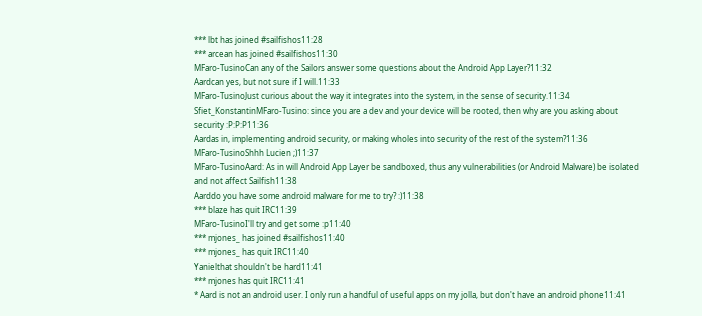*** lbt has joined #sailfishos11:28
*** arcean has joined #sailfishos11:30
MFaro-TusinoCan any of the Sailors answer some questions about the Android App Layer?11:32
Aardcan yes, but not sure if I will.11:33
MFaro-TusinoJust curious about the way it integrates into the system, in the sense of security.11:34
Sfiet_KonstantinMFaro-Tusino: since you are a dev and your device will be rooted, then why are you asking about security :P:P:P11:36
Aardas in, implementing android security, or making wholes into security of the rest of the system?11:36
MFaro-TusinoShhh Lucien ;)11:37
MFaro-TusinoAard: As in will Android App Layer be sandboxed, thus any vulnerabilities (or Android Malware) be isolated and not affect Sailfish11:38
Aarddo you have some android malware for me to try? :)11:38
*** blaze has quit IRC11:39
MFaro-TusinoI'll try and get some :p11:40
*** mjones_ has joined #sailfishos11:40
*** mjones_ has quit IRC11:40
Yanielthat shouldn't be hard11:41
*** mjones has quit IRC11:41
* Aard is not an android user. I only run a handful of useful apps on my jolla, but don't have an android phone11:41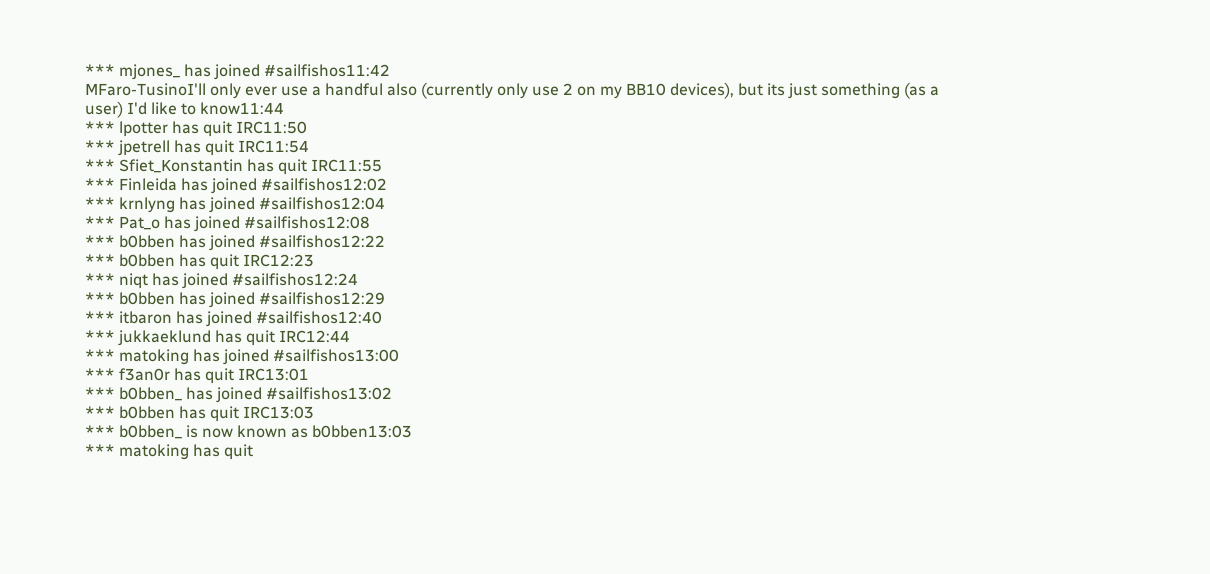*** mjones_ has joined #sailfishos11:42
MFaro-TusinoI'll only ever use a handful also (currently only use 2 on my BB10 devices), but its just something (as a user) I'd like to know11:44
*** lpotter has quit IRC11:50
*** jpetrell has quit IRC11:54
*** Sfiet_Konstantin has quit IRC11:55
*** Finleida has joined #sailfishos12:02
*** krnlyng has joined #sailfishos12:04
*** Pat_o has joined #sailfishos12:08
*** b0bben has joined #sailfishos12:22
*** b0bben has quit IRC12:23
*** niqt has joined #sailfishos12:24
*** b0bben has joined #sailfishos12:29
*** itbaron has joined #sailfishos12:40
*** jukkaeklund has quit IRC12:44
*** matoking has joined #sailfishos13:00
*** f3an0r has quit IRC13:01
*** b0bben_ has joined #sailfishos13:02
*** b0bben has quit IRC13:03
*** b0bben_ is now known as b0bben13:03
*** matoking has quit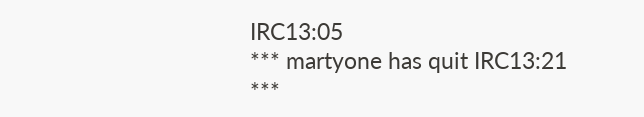IRC13:05
*** martyone has quit IRC13:21
***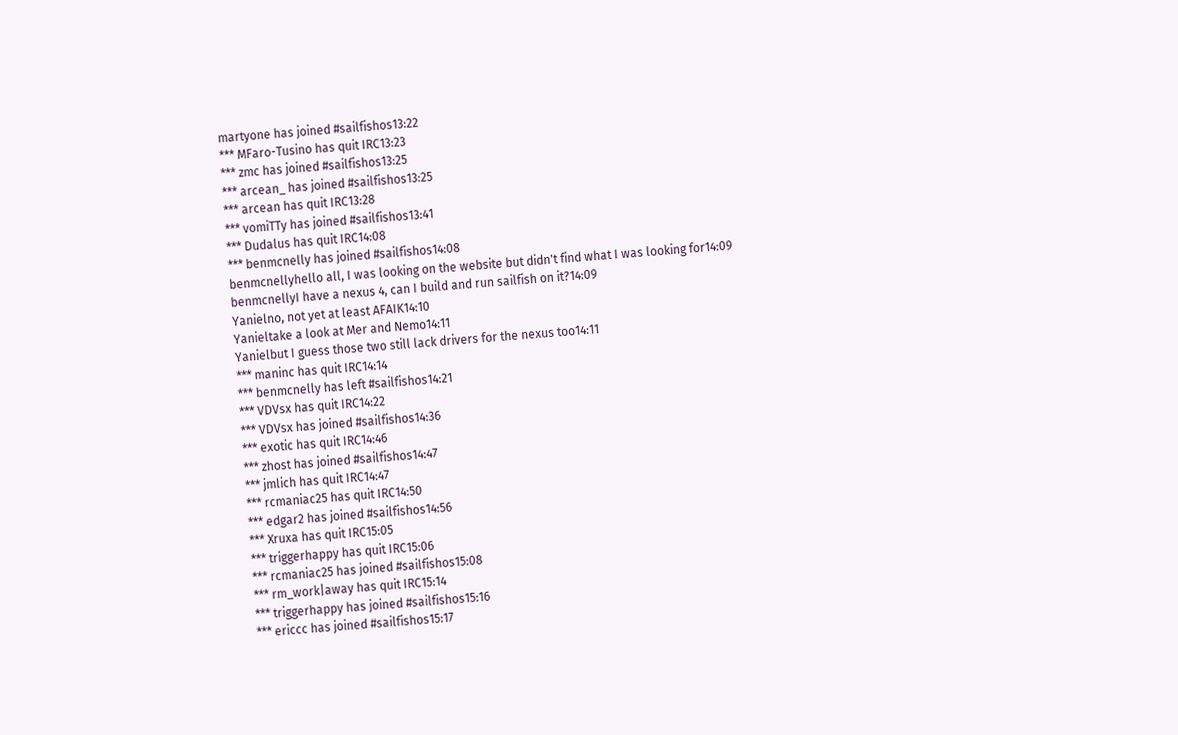martyone has joined #sailfishos13:22
*** MFaro-Tusino has quit IRC13:23
*** zmc has joined #sailfishos13:25
*** arcean_ has joined #sailfishos13:25
*** arcean has quit IRC13:28
*** vomiTTy has joined #sailfishos13:41
*** Dudalus has quit IRC14:08
*** benmcnelly has joined #sailfishos14:08
benmcnellyhello all, I was looking on the website but didn't find what I was looking for14:09
benmcnellyI have a nexus 4, can I build and run sailfish on it?14:09
Yanielno, not yet at least AFAIK14:10
Yanieltake a look at Mer and Nemo14:11
Yanielbut I guess those two still lack drivers for the nexus too14:11
*** maninc has quit IRC14:14
*** benmcnelly has left #sailfishos14:21
*** VDVsx has quit IRC14:22
*** VDVsx has joined #sailfishos14:36
*** exotic has quit IRC14:46
*** zhost has joined #sailfishos14:47
*** jmlich has quit IRC14:47
*** rcmaniac25 has quit IRC14:50
*** edgar2 has joined #sailfishos14:56
*** Xruxa has quit IRC15:05
*** triggerhappy has quit IRC15:06
*** rcmaniac25 has joined #sailfishos15:08
*** rm_work|away has quit IRC15:14
*** triggerhappy has joined #sailfishos15:16
*** ericcc has joined #sailfishos15:17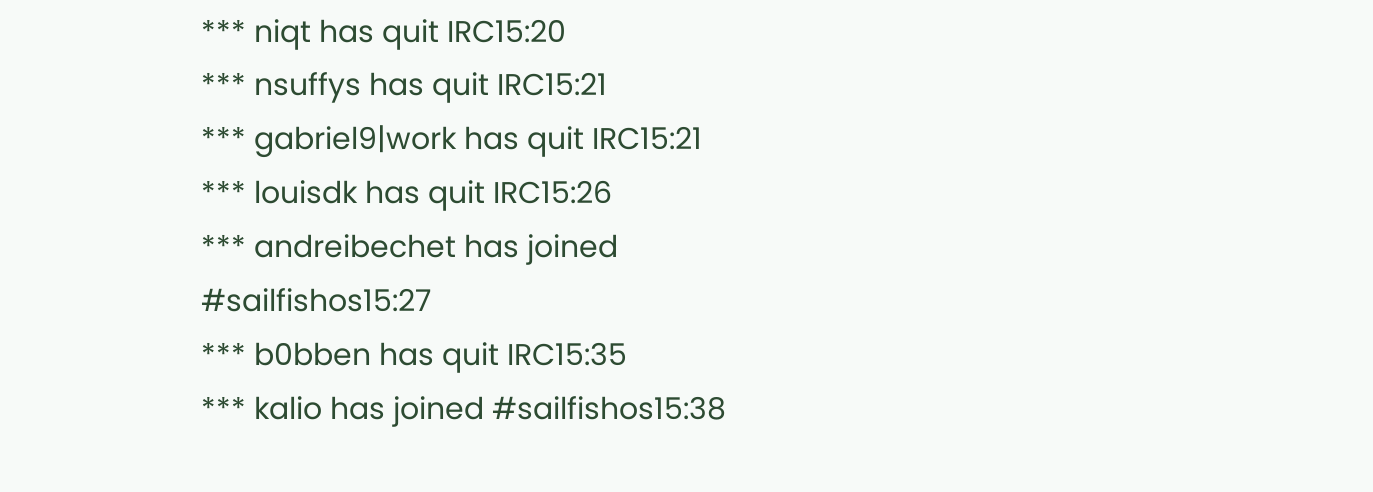*** niqt has quit IRC15:20
*** nsuffys has quit IRC15:21
*** gabriel9|work has quit IRC15:21
*** louisdk has quit IRC15:26
*** andreibechet has joined #sailfishos15:27
*** b0bben has quit IRC15:35
*** kalio has joined #sailfishos15:38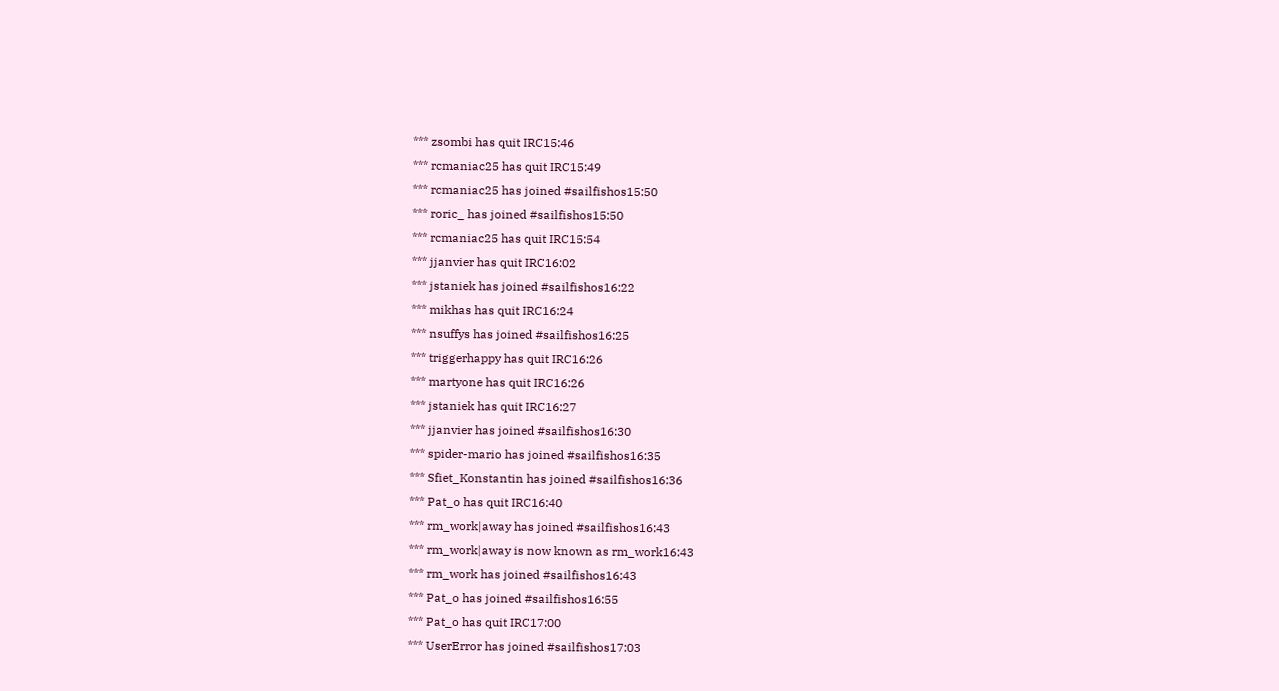*** zsombi has quit IRC15:46
*** rcmaniac25 has quit IRC15:49
*** rcmaniac25 has joined #sailfishos15:50
*** roric_ has joined #sailfishos15:50
*** rcmaniac25 has quit IRC15:54
*** jjanvier has quit IRC16:02
*** jstaniek has joined #sailfishos16:22
*** mikhas has quit IRC16:24
*** nsuffys has joined #sailfishos16:25
*** triggerhappy has quit IRC16:26
*** martyone has quit IRC16:26
*** jstaniek has quit IRC16:27
*** jjanvier has joined #sailfishos16:30
*** spider-mario has joined #sailfishos16:35
*** Sfiet_Konstantin has joined #sailfishos16:36
*** Pat_o has quit IRC16:40
*** rm_work|away has joined #sailfishos16:43
*** rm_work|away is now known as rm_work16:43
*** rm_work has joined #sailfishos16:43
*** Pat_o has joined #sailfishos16:55
*** Pat_o has quit IRC17:00
*** UserError has joined #sailfishos17:03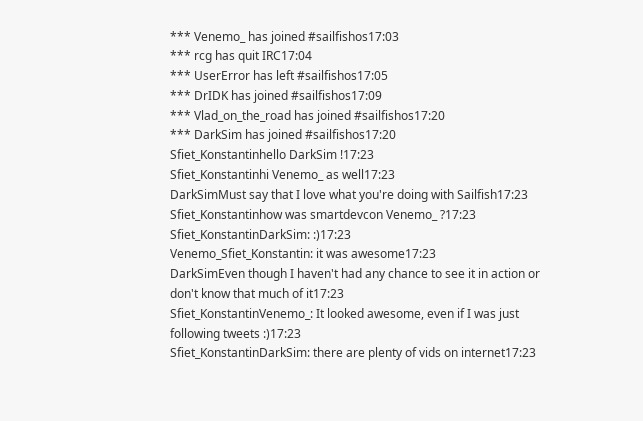*** Venemo_ has joined #sailfishos17:03
*** rcg has quit IRC17:04
*** UserError has left #sailfishos17:05
*** DrIDK has joined #sailfishos17:09
*** Vlad_on_the_road has joined #sailfishos17:20
*** DarkSim has joined #sailfishos17:20
Sfiet_Konstantinhello DarkSim !17:23
Sfiet_Konstantinhi Venemo_ as well17:23
DarkSimMust say that I love what you're doing with Sailfish17:23
Sfiet_Konstantinhow was smartdevcon Venemo_ ?17:23
Sfiet_KonstantinDarkSim: :)17:23
Venemo_Sfiet_Konstantin: it was awesome17:23
DarkSimEven though I haven't had any chance to see it in action or don't know that much of it17:23
Sfiet_KonstantinVenemo_: It looked awesome, even if I was just following tweets :)17:23
Sfiet_KonstantinDarkSim: there are plenty of vids on internet17:23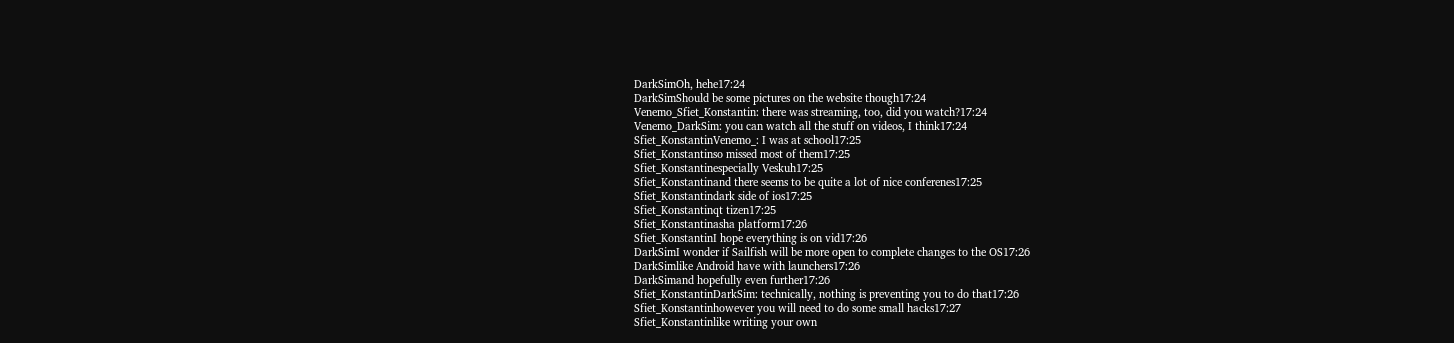DarkSimOh, hehe17:24
DarkSimShould be some pictures on the website though17:24
Venemo_Sfiet_Konstantin: there was streaming, too, did you watch?17:24
Venemo_DarkSim: you can watch all the stuff on videos, I think17:24
Sfiet_KonstantinVenemo_: I was at school17:25
Sfiet_Konstantinso missed most of them17:25
Sfiet_Konstantinespecially Veskuh17:25
Sfiet_Konstantinand there seems to be quite a lot of nice conferenes17:25
Sfiet_Konstantindark side of ios17:25
Sfiet_Konstantinqt tizen17:25
Sfiet_Konstantinasha platform17:26
Sfiet_KonstantinI hope everything is on vid17:26
DarkSimI wonder if Sailfish will be more open to complete changes to the OS17:26
DarkSimlike Android have with launchers17:26
DarkSimand hopefully even further17:26
Sfiet_KonstantinDarkSim: technically, nothing is preventing you to do that17:26
Sfiet_Konstantinhowever you will need to do some small hacks17:27
Sfiet_Konstantinlike writing your own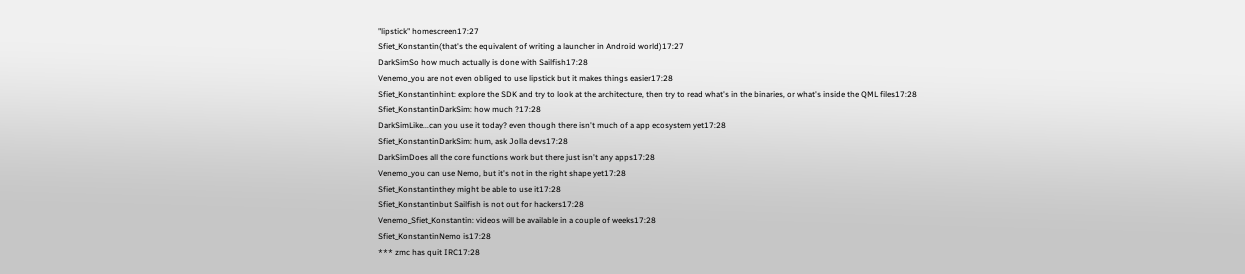"lipstick" homescreen17:27
Sfiet_Konstantin(that's the equivalent of writing a launcher in Android world)17:27
DarkSimSo how much actually is done with Sailfish17:28
Venemo_you are not even obliged to use lipstick but it makes things easier17:28
Sfiet_Konstantinhint: explore the SDK and try to look at the architecture, then try to read what's in the binaries, or what's inside the QML files17:28
Sfiet_KonstantinDarkSim: how much ?17:28
DarkSimLike...can you use it today? even though there isn't much of a app ecosystem yet17:28
Sfiet_KonstantinDarkSim: hum, ask Jolla devs17:28
DarkSimDoes all the core functions work but there just isn't any apps17:28
Venemo_you can use Nemo, but it's not in the right shape yet17:28
Sfiet_Konstantinthey might be able to use it17:28
Sfiet_Konstantinbut Sailfish is not out for hackers17:28
Venemo_Sfiet_Konstantin: videos will be available in a couple of weeks17:28
Sfiet_KonstantinNemo is17:28
*** zmc has quit IRC17:28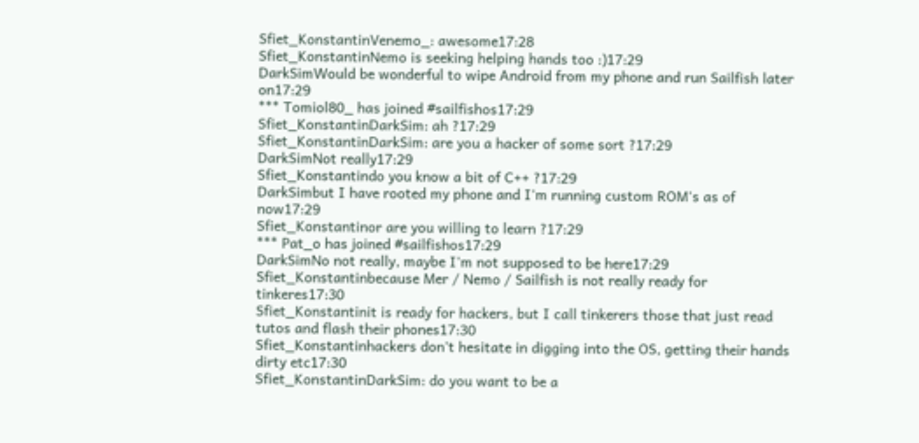Sfiet_KonstantinVenemo_: awesome17:28
Sfiet_KonstantinNemo is seeking helping hands too :)17:29
DarkSimWould be wonderful to wipe Android from my phone and run Sailfish later on17:29
*** Tomiol80_ has joined #sailfishos17:29
Sfiet_KonstantinDarkSim: ah ?17:29
Sfiet_KonstantinDarkSim: are you a hacker of some sort ?17:29
DarkSimNot really17:29
Sfiet_Konstantindo you know a bit of C++ ?17:29
DarkSimbut I have rooted my phone and I'm running custom ROM's as of now17:29
Sfiet_Konstantinor are you willing to learn ?17:29
*** Pat_o has joined #sailfishos17:29
DarkSimNo not really, maybe I'm not supposed to be here17:29
Sfiet_Konstantinbecause Mer / Nemo / Sailfish is not really ready for tinkeres17:30
Sfiet_Konstantinit is ready for hackers, but I call tinkerers those that just read tutos and flash their phones17:30
Sfiet_Konstantinhackers don't hesitate in digging into the OS, getting their hands dirty etc17:30
Sfiet_KonstantinDarkSim: do you want to be a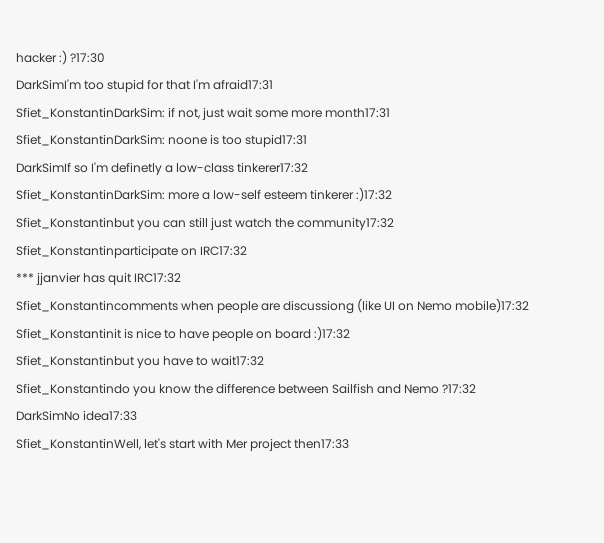hacker :) ?17:30
DarkSimI'm too stupid for that I'm afraid17:31
Sfiet_KonstantinDarkSim: if not, just wait some more month17:31
Sfiet_KonstantinDarkSim: noone is too stupid17:31
DarkSimIf so I'm definetly a low-class tinkerer17:32
Sfiet_KonstantinDarkSim: more a low-self esteem tinkerer :)17:32
Sfiet_Konstantinbut you can still just watch the community17:32
Sfiet_Konstantinparticipate on IRC17:32
*** jjanvier has quit IRC17:32
Sfiet_Konstantincomments when people are discussiong (like UI on Nemo mobile)17:32
Sfiet_Konstantinit is nice to have people on board :)17:32
Sfiet_Konstantinbut you have to wait17:32
Sfiet_Konstantindo you know the difference between Sailfish and Nemo ?17:32
DarkSimNo idea17:33
Sfiet_KonstantinWell, let's start with Mer project then17:33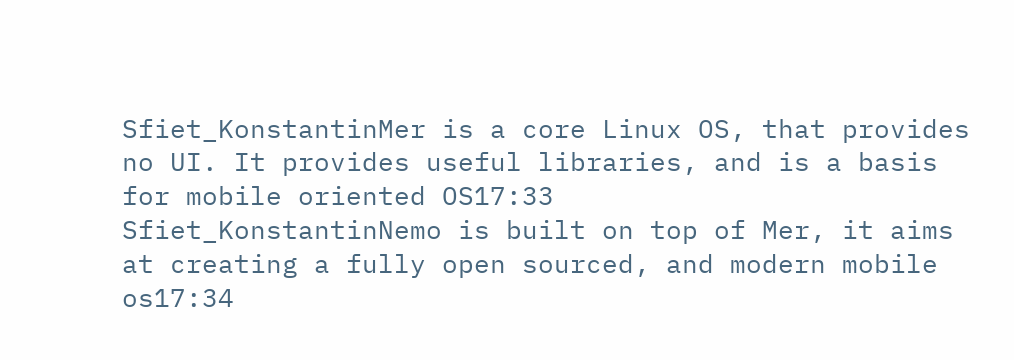Sfiet_KonstantinMer is a core Linux OS, that provides no UI. It provides useful libraries, and is a basis for mobile oriented OS17:33
Sfiet_KonstantinNemo is built on top of Mer, it aims at creating a fully open sourced, and modern mobile os17:34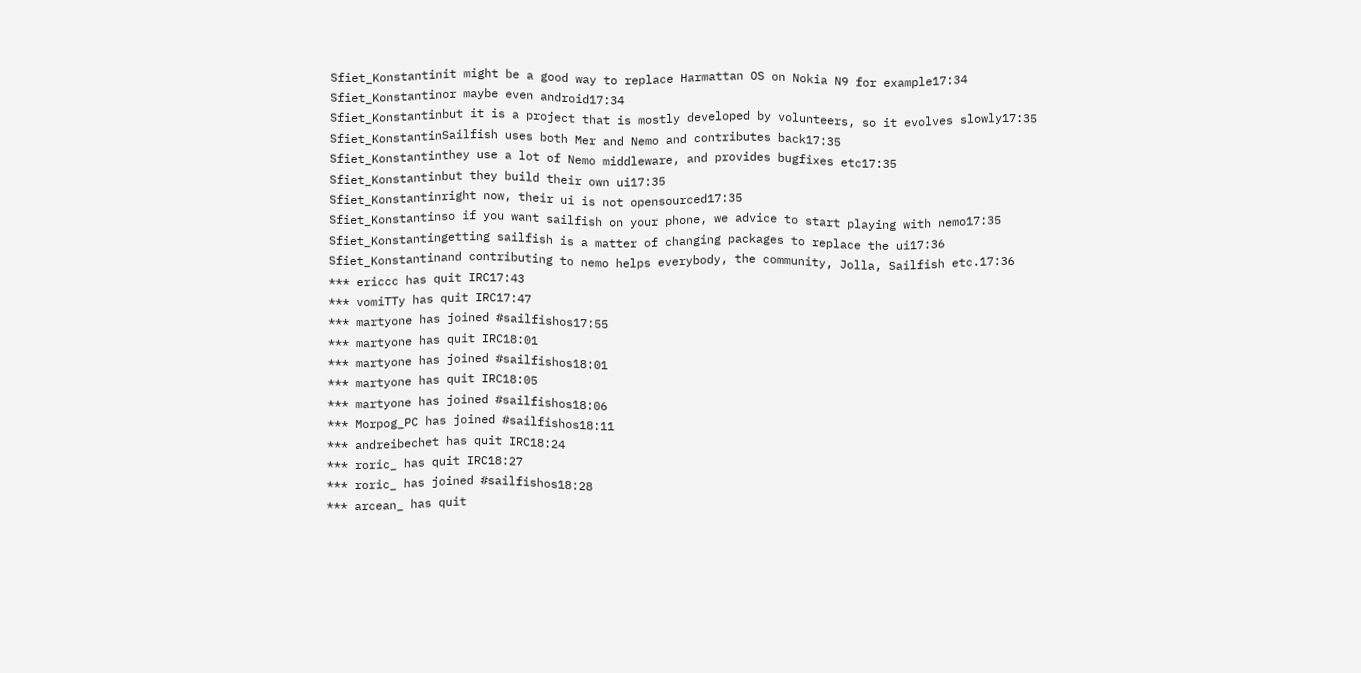Sfiet_Konstantinit might be a good way to replace Harmattan OS on Nokia N9 for example17:34
Sfiet_Konstantinor maybe even android17:34
Sfiet_Konstantinbut it is a project that is mostly developed by volunteers, so it evolves slowly17:35
Sfiet_KonstantinSailfish uses both Mer and Nemo and contributes back17:35
Sfiet_Konstantinthey use a lot of Nemo middleware, and provides bugfixes etc17:35
Sfiet_Konstantinbut they build their own ui17:35
Sfiet_Konstantinright now, their ui is not opensourced17:35
Sfiet_Konstantinso if you want sailfish on your phone, we advice to start playing with nemo17:35
Sfiet_Konstantingetting sailfish is a matter of changing packages to replace the ui17:36
Sfiet_Konstantinand contributing to nemo helps everybody, the community, Jolla, Sailfish etc.17:36
*** ericcc has quit IRC17:43
*** vomiTTy has quit IRC17:47
*** martyone has joined #sailfishos17:55
*** martyone has quit IRC18:01
*** martyone has joined #sailfishos18:01
*** martyone has quit IRC18:05
*** martyone has joined #sailfishos18:06
*** Morpog_PC has joined #sailfishos18:11
*** andreibechet has quit IRC18:24
*** roric_ has quit IRC18:27
*** roric_ has joined #sailfishos18:28
*** arcean_ has quit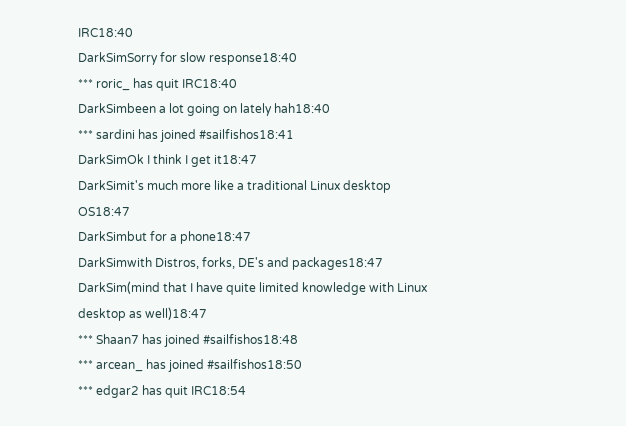IRC18:40
DarkSimSorry for slow response18:40
*** roric_ has quit IRC18:40
DarkSimbeen a lot going on lately hah18:40
*** sardini has joined #sailfishos18:41
DarkSimOk I think I get it18:47
DarkSimit's much more like a traditional Linux desktop OS18:47
DarkSimbut for a phone18:47
DarkSimwith Distros, forks, DE's and packages18:47
DarkSim(mind that I have quite limited knowledge with Linux desktop as well)18:47
*** Shaan7 has joined #sailfishos18:48
*** arcean_ has joined #sailfishos18:50
*** edgar2 has quit IRC18:54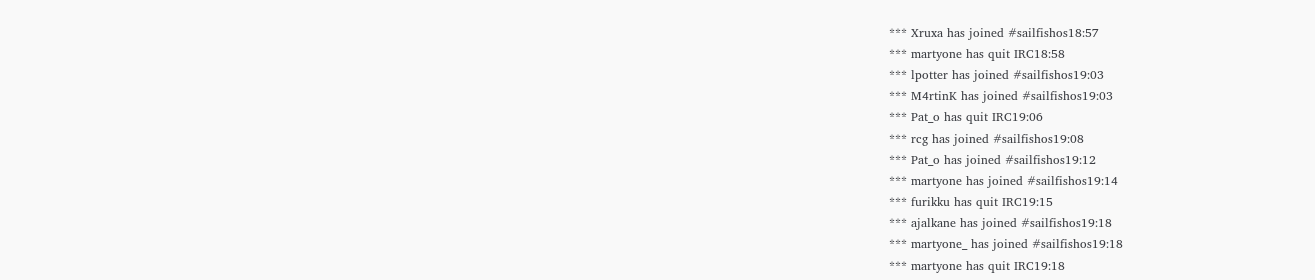*** Xruxa has joined #sailfishos18:57
*** martyone has quit IRC18:58
*** lpotter has joined #sailfishos19:03
*** M4rtinK has joined #sailfishos19:03
*** Pat_o has quit IRC19:06
*** rcg has joined #sailfishos19:08
*** Pat_o has joined #sailfishos19:12
*** martyone has joined #sailfishos19:14
*** furikku has quit IRC19:15
*** ajalkane has joined #sailfishos19:18
*** martyone_ has joined #sailfishos19:18
*** martyone has quit IRC19:18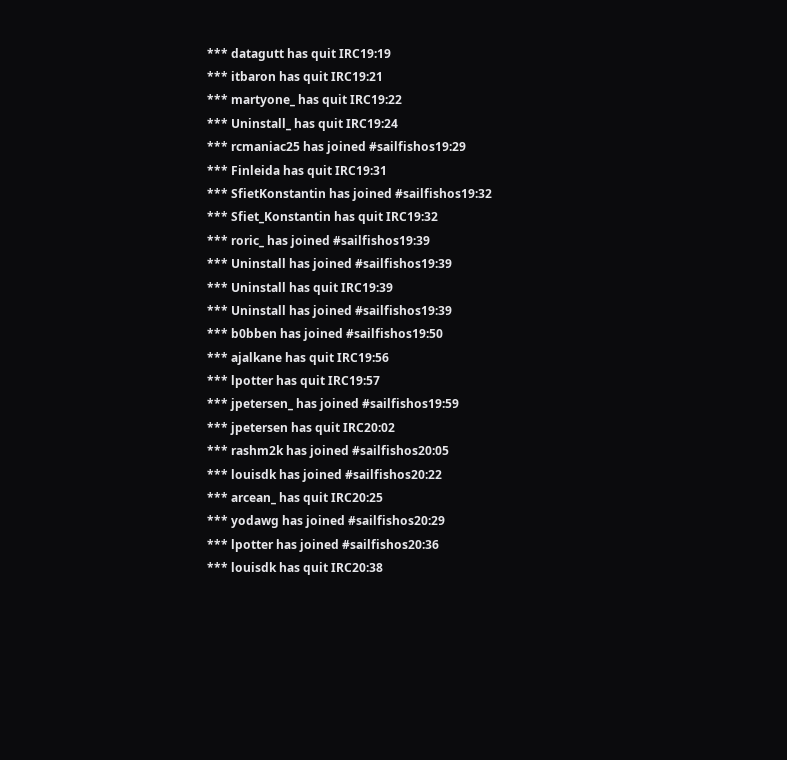*** datagutt has quit IRC19:19
*** itbaron has quit IRC19:21
*** martyone_ has quit IRC19:22
*** Uninstall_ has quit IRC19:24
*** rcmaniac25 has joined #sailfishos19:29
*** Finleida has quit IRC19:31
*** SfietKonstantin has joined #sailfishos19:32
*** Sfiet_Konstantin has quit IRC19:32
*** roric_ has joined #sailfishos19:39
*** Uninstall has joined #sailfishos19:39
*** Uninstall has quit IRC19:39
*** Uninstall has joined #sailfishos19:39
*** b0bben has joined #sailfishos19:50
*** ajalkane has quit IRC19:56
*** lpotter has quit IRC19:57
*** jpetersen_ has joined #sailfishos19:59
*** jpetersen has quit IRC20:02
*** rashm2k has joined #sailfishos20:05
*** louisdk has joined #sailfishos20:22
*** arcean_ has quit IRC20:25
*** yodawg has joined #sailfishos20:29
*** lpotter has joined #sailfishos20:36
*** louisdk has quit IRC20:38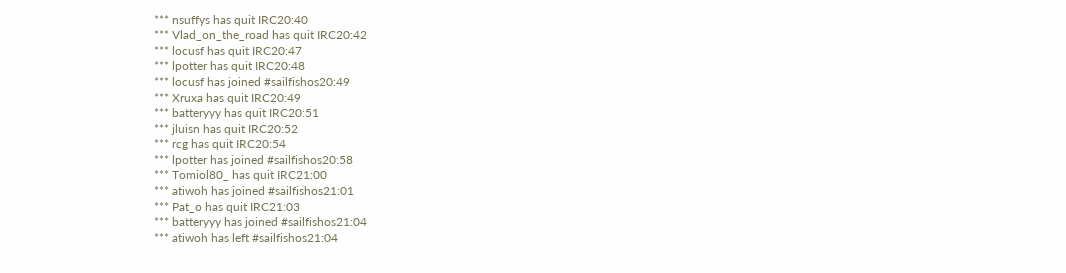*** nsuffys has quit IRC20:40
*** Vlad_on_the_road has quit IRC20:42
*** locusf has quit IRC20:47
*** lpotter has quit IRC20:48
*** locusf has joined #sailfishos20:49
*** Xruxa has quit IRC20:49
*** batteryyy has quit IRC20:51
*** jluisn has quit IRC20:52
*** rcg has quit IRC20:54
*** lpotter has joined #sailfishos20:58
*** Tomiol80_ has quit IRC21:00
*** atiwoh has joined #sailfishos21:01
*** Pat_o has quit IRC21:03
*** batteryyy has joined #sailfishos21:04
*** atiwoh has left #sailfishos21:04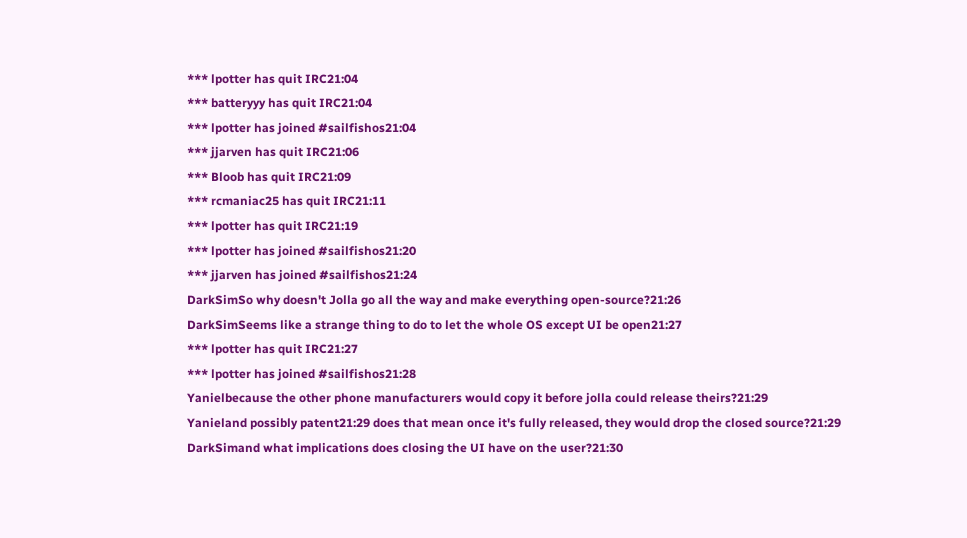*** lpotter has quit IRC21:04
*** batteryyy has quit IRC21:04
*** lpotter has joined #sailfishos21:04
*** jjarven has quit IRC21:06
*** Bloob has quit IRC21:09
*** rcmaniac25 has quit IRC21:11
*** lpotter has quit IRC21:19
*** lpotter has joined #sailfishos21:20
*** jjarven has joined #sailfishos21:24
DarkSimSo why doesn't Jolla go all the way and make everything open-source?21:26
DarkSimSeems like a strange thing to do to let the whole OS except UI be open21:27
*** lpotter has quit IRC21:27
*** lpotter has joined #sailfishos21:28
Yanielbecause the other phone manufacturers would copy it before jolla could release theirs?21:29
Yanieland possibly patent21:29 does that mean once it's fully released, they would drop the closed source?21:29
DarkSimand what implications does closing the UI have on the user?21:30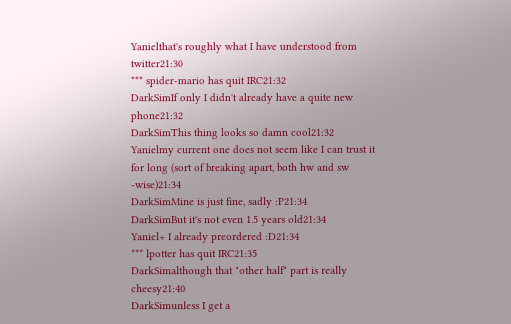Yanielthat's roughly what I have understood from twitter21:30
*** spider-mario has quit IRC21:32
DarkSimIf only I didn't already have a quite new phone21:32
DarkSimThis thing looks so damn cool21:32
Yanielmy current one does not seem like I can trust it for long (sort of breaking apart, both hw and sw -wise)21:34
DarkSimMine is just fine, sadly :P21:34
DarkSimBut it's not even 1.5 years old21:34
Yaniel+ I already preordered :D21:34
*** lpotter has quit IRC21:35
DarkSimalthough that "other half" part is really cheesy21:40
DarkSimunless I get a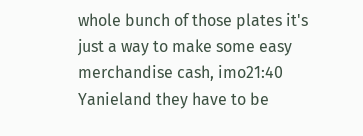whole bunch of those plates it's just a way to make some easy merchandise cash, imo21:40
Yanieland they have to be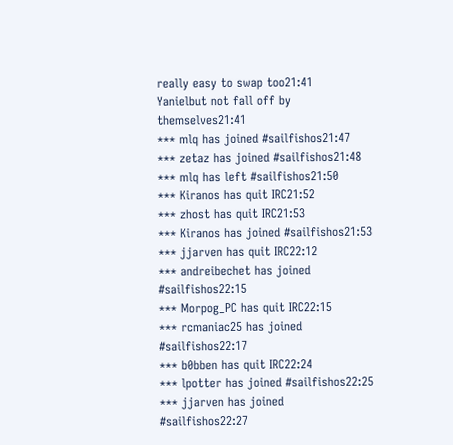really easy to swap too21:41
Yanielbut not fall off by themselves21:41
*** mlq has joined #sailfishos21:47
*** zetaz has joined #sailfishos21:48
*** mlq has left #sailfishos21:50
*** Kiranos has quit IRC21:52
*** zhost has quit IRC21:53
*** Kiranos has joined #sailfishos21:53
*** jjarven has quit IRC22:12
*** andreibechet has joined #sailfishos22:15
*** Morpog_PC has quit IRC22:15
*** rcmaniac25 has joined #sailfishos22:17
*** b0bben has quit IRC22:24
*** lpotter has joined #sailfishos22:25
*** jjarven has joined #sailfishos22:27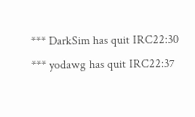*** DarkSim has quit IRC22:30
*** yodawg has quit IRC22:37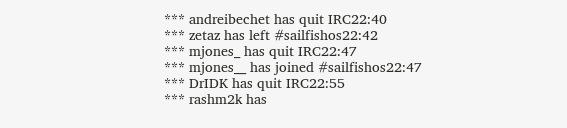*** andreibechet has quit IRC22:40
*** zetaz has left #sailfishos22:42
*** mjones_ has quit IRC22:47
*** mjones__ has joined #sailfishos22:47
*** DrIDK has quit IRC22:55
*** rashm2k has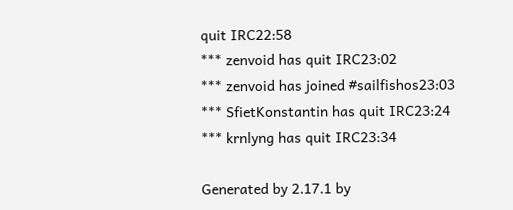quit IRC22:58
*** zenvoid has quit IRC23:02
*** zenvoid has joined #sailfishos23:03
*** SfietKonstantin has quit IRC23:24
*** krnlyng has quit IRC23:34

Generated by 2.17.1 by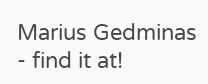Marius Gedminas - find it at!